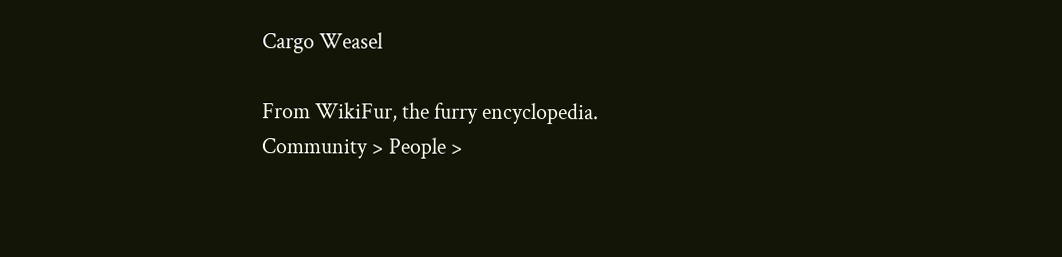Cargo Weasel

From WikiFur, the furry encyclopedia.
Community > People >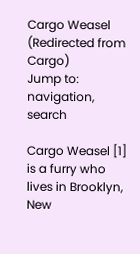Cargo Weasel (Redirected from Cargo)
Jump to: navigation, search

Cargo Weasel [1] is a furry who lives in Brooklyn, New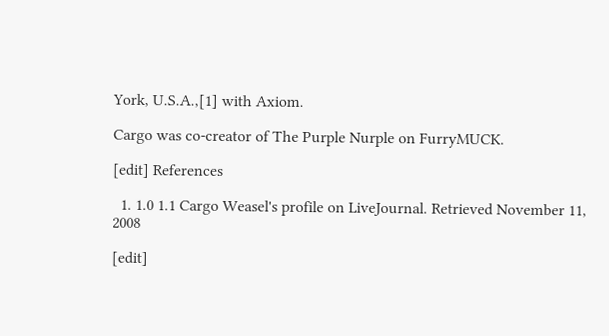York, U.S.A.,[1] with Axiom.

Cargo was co-creator of The Purple Nurple on FurryMUCK.

[edit] References

  1. 1.0 1.1 Cargo Weasel's profile on LiveJournal. Retrieved November 11, 2008

[edit]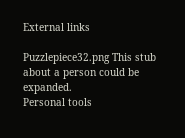External links

Puzzlepiece32.png This stub about a person could be expanded.
Personal tools